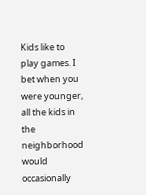Kids like to play games. I bet when you were younger, all the kids in the neighborhood would occasionally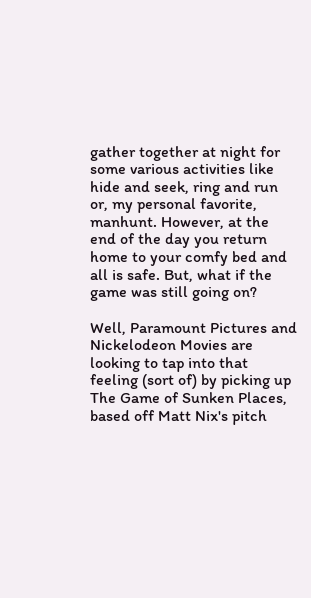gather together at night for some various activities like hide and seek, ring and run or, my personal favorite, manhunt. However, at the end of the day you return home to your comfy bed and all is safe. But, what if the game was still going on?

Well, Paramount Pictures and Nickelodeon Movies are looking to tap into that feeling (sort of) by picking up The Game of Sunken Places, based off Matt Nix's pitch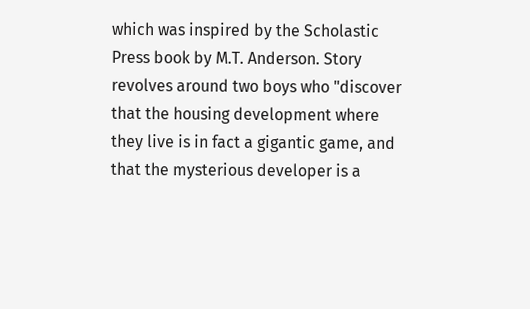which was inspired by the Scholastic Press book by M.T. Anderson. Story revolves around two boys who "discover that the housing development where they live is in fact a gigantic game, and that the mysterious developer is a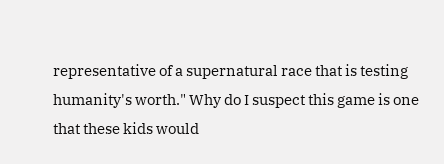representative of a supernatural race that is testing humanity's worth." Why do I suspect this game is one that these kids would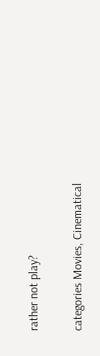rather not play?

categories Movies, Cinematical